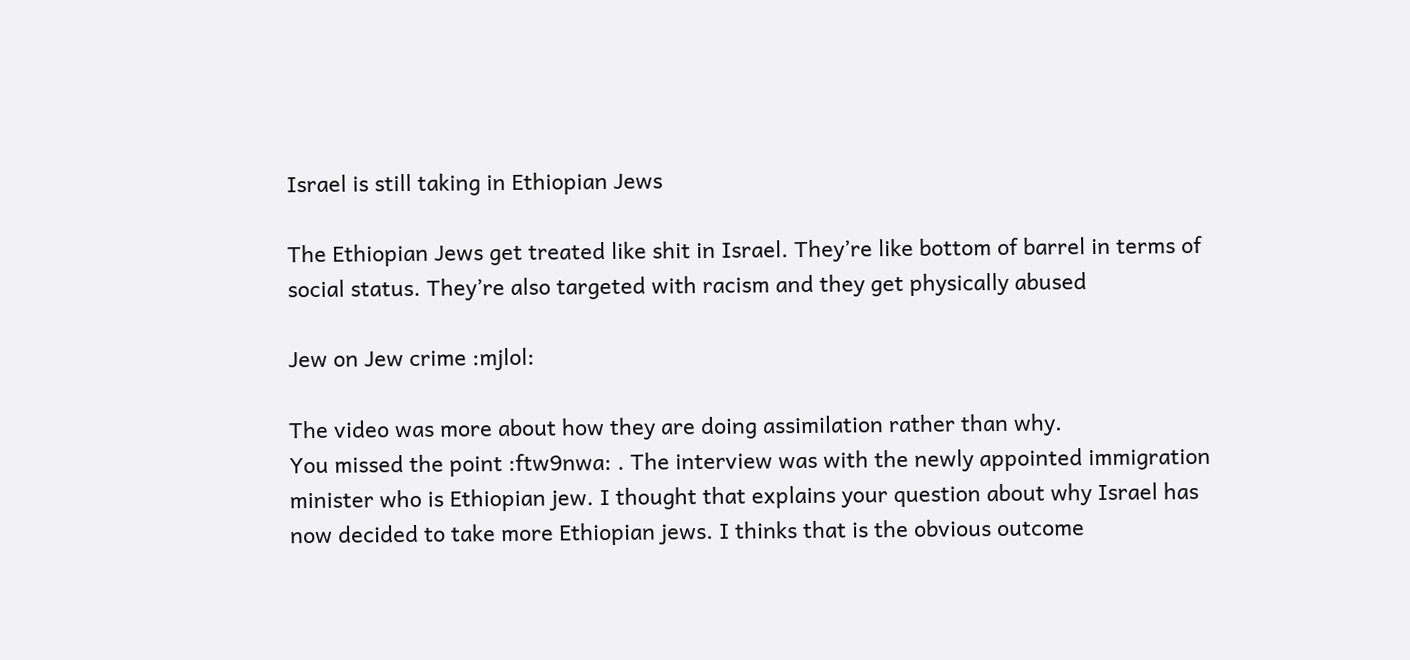Israel is still taking in Ethiopian Jews

The Ethiopian Jews get treated like shit in Israel. They’re like bottom of barrel in terms of social status. They’re also targeted with racism and they get physically abused

Jew on Jew crime :mjlol:

The video was more about how they are doing assimilation rather than why.
You missed the point :ftw9nwa: . The interview was with the newly appointed immigration minister who is Ethiopian jew. I thought that explains your question about why Israel has now decided to take more Ethiopian jews. I thinks that is the obvious outcome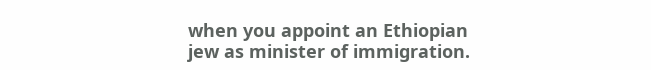when you appoint an Ethiopian jew as minister of immigration.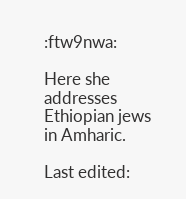:ftw9nwa:

Here she addresses Ethiopian jews in Amharic.

Last edited: